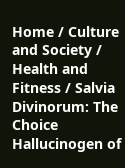Home / Culture and Society / Health and Fitness / Salvia Divinorum: The Choice Hallucinogen of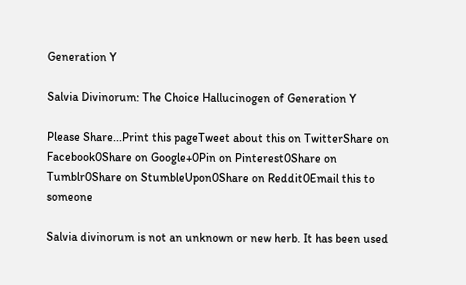Generation Y

Salvia Divinorum: The Choice Hallucinogen of Generation Y

Please Share...Print this pageTweet about this on TwitterShare on Facebook0Share on Google+0Pin on Pinterest0Share on Tumblr0Share on StumbleUpon0Share on Reddit0Email this to someone

Salvia divinorum is not an unknown or new herb. It has been used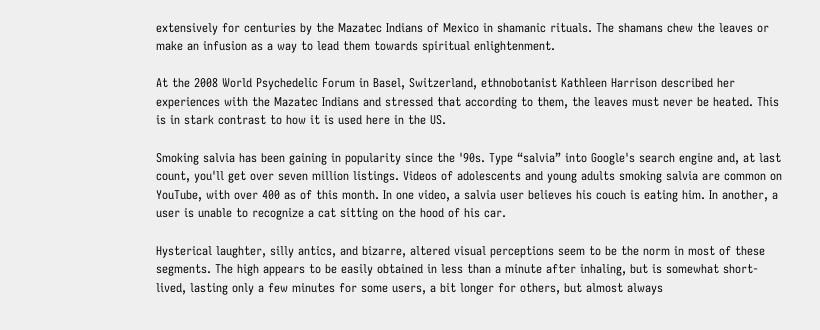extensively for centuries by the Mazatec Indians of Mexico in shamanic rituals. The shamans chew the leaves or make an infusion as a way to lead them towards spiritual enlightenment.

At the 2008 World Psychedelic Forum in Basel, Switzerland, ethnobotanist Kathleen Harrison described her experiences with the Mazatec Indians and stressed that according to them, the leaves must never be heated. This is in stark contrast to how it is used here in the US.

Smoking salvia has been gaining in popularity since the '90s. Type “salvia” into Google's search engine and, at last count, you'll get over seven million listings. Videos of adolescents and young adults smoking salvia are common on YouTube, with over 400 as of this month. In one video, a salvia user believes his couch is eating him. In another, a user is unable to recognize a cat sitting on the hood of his car.

Hysterical laughter, silly antics, and bizarre, altered visual perceptions seem to be the norm in most of these segments. The high appears to be easily obtained in less than a minute after inhaling, but is somewhat short-lived, lasting only a few minutes for some users, a bit longer for others, but almost always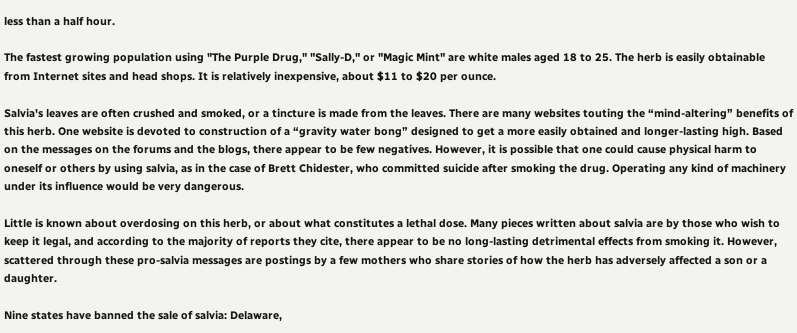less than a half hour.

The fastest growing population using "The Purple Drug," "Sally-D," or "Magic Mint" are white males aged 18 to 25. The herb is easily obtainable from Internet sites and head shops. It is relatively inexpensive, about $11 to $20 per ounce.

Salvia's leaves are often crushed and smoked, or a tincture is made from the leaves. There are many websites touting the “mind-altering” benefits of this herb. One website is devoted to construction of a “gravity water bong” designed to get a more easily obtained and longer-lasting high. Based on the messages on the forums and the blogs, there appear to be few negatives. However, it is possible that one could cause physical harm to oneself or others by using salvia, as in the case of Brett Chidester, who committed suicide after smoking the drug. Operating any kind of machinery under its influence would be very dangerous.

Little is known about overdosing on this herb, or about what constitutes a lethal dose. Many pieces written about salvia are by those who wish to keep it legal, and according to the majority of reports they cite, there appear to be no long-lasting detrimental effects from smoking it. However, scattered through these pro-salvia messages are postings by a few mothers who share stories of how the herb has adversely affected a son or a daughter.

Nine states have banned the sale of salvia: Delaware,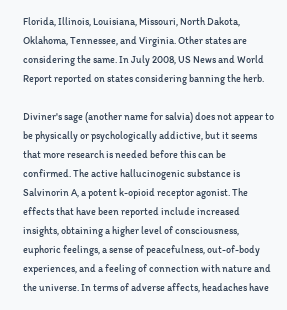Florida, Illinois, Louisiana, Missouri, North Dakota, Oklahoma, Tennessee, and Virginia. Other states are considering the same. In July 2008, US News and World Report reported on states considering banning the herb.

Diviner's sage (another name for salvia) does not appear to be physically or psychologically addictive, but it seems that more research is needed before this can be confirmed. The active hallucinogenic substance is Salvinorin A, a potent k-opioid receptor agonist. The effects that have been reported include increased insights, obtaining a higher level of consciousness, euphoric feelings, a sense of peacefulness, out-of-body experiences, and a feeling of connection with nature and the universe. In terms of adverse affects, headaches have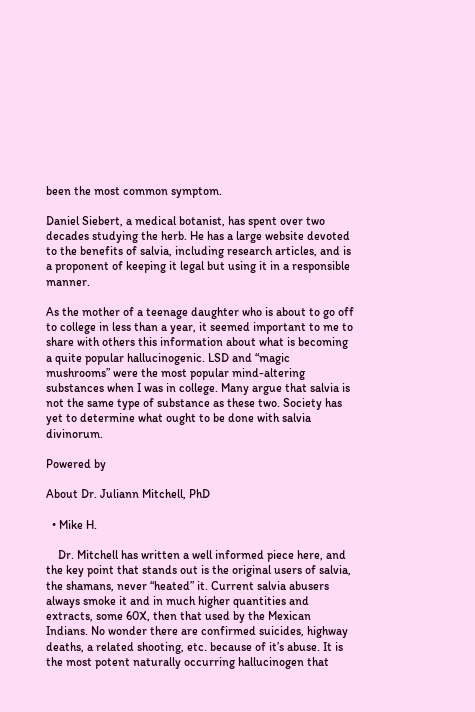been the most common symptom.

Daniel Siebert, a medical botanist, has spent over two decades studying the herb. He has a large website devoted to the benefits of salvia, including research articles, and is a proponent of keeping it legal but using it in a responsible manner.

As the mother of a teenage daughter who is about to go off to college in less than a year, it seemed important to me to share with others this information about what is becoming a quite popular hallucinogenic. LSD and “magic mushrooms” were the most popular mind-altering substances when I was in college. Many argue that salvia is not the same type of substance as these two. Society has yet to determine what ought to be done with salvia divinorum.

Powered by

About Dr. Juliann Mitchell, PhD

  • Mike H.

    Dr. Mitchell has written a well informed piece here, and the key point that stands out is the original users of salvia, the shamans, never “heated” it. Current salvia abusers always smoke it and in much higher quantities and extracts, some 60X, then that used by the Mexican Indians. No wonder there are confirmed suicides, highway deaths, a related shooting, etc. because of it’s abuse. It is the most potent naturally occurring hallucinogen that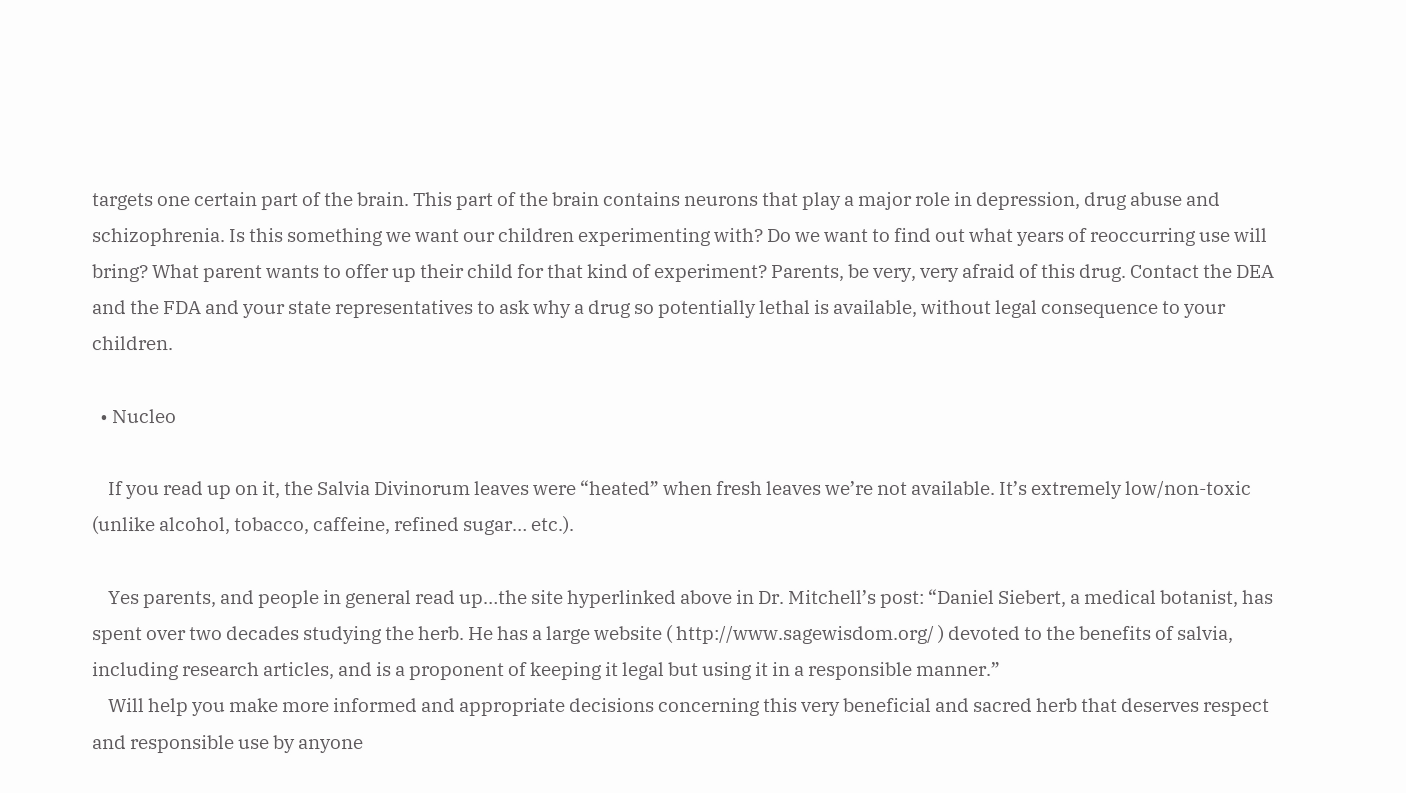targets one certain part of the brain. This part of the brain contains neurons that play a major role in depression, drug abuse and schizophrenia. Is this something we want our children experimenting with? Do we want to find out what years of reoccurring use will bring? What parent wants to offer up their child for that kind of experiment? Parents, be very, very afraid of this drug. Contact the DEA and the FDA and your state representatives to ask why a drug so potentially lethal is available, without legal consequence to your children.

  • Nucleo

    If you read up on it, the Salvia Divinorum leaves were “heated” when fresh leaves we’re not available. It’s extremely low/non-toxic (unlike alcohol, tobacco, caffeine, refined sugar… etc.).

    Yes parents, and people in general read up…the site hyperlinked above in Dr. Mitchell’s post: “Daniel Siebert, a medical botanist, has spent over two decades studying the herb. He has a large website ( http://www.sagewisdom.org/ ) devoted to the benefits of salvia, including research articles, and is a proponent of keeping it legal but using it in a responsible manner.”
    Will help you make more informed and appropriate decisions concerning this very beneficial and sacred herb that deserves respect and responsible use by anyone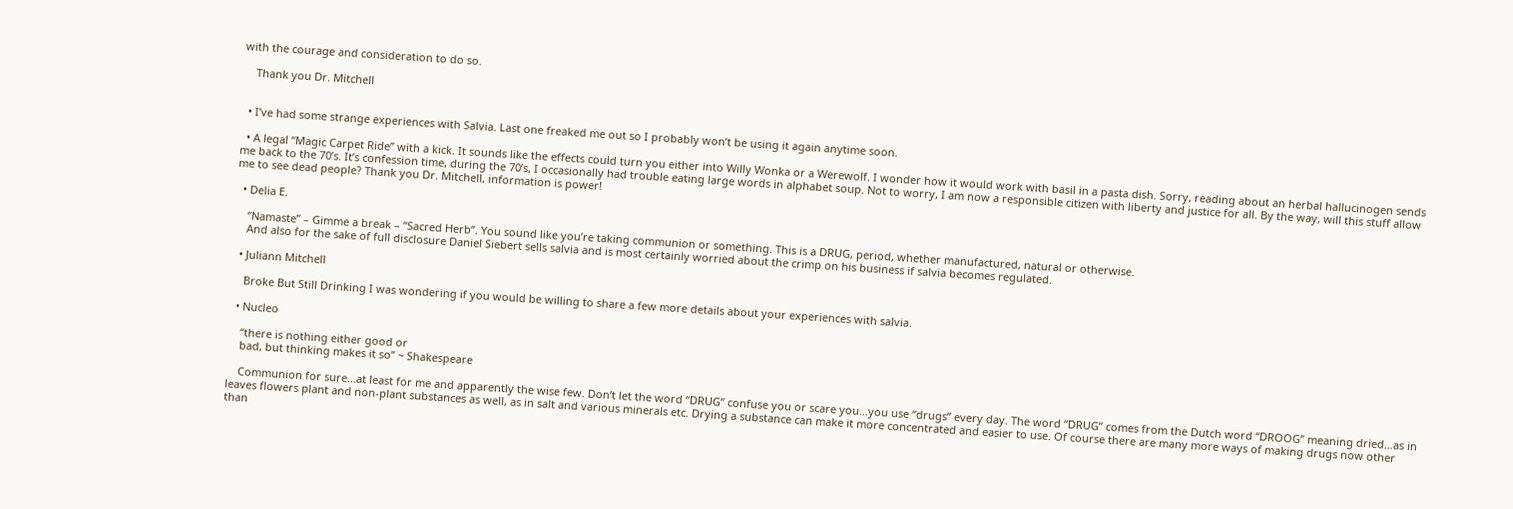with the courage and consideration to do so.

    Thank you Dr. Mitchell


  • I’ve had some strange experiences with Salvia. Last one freaked me out so I probably won’t be using it again anytime soon.

  • A legal “Magic Carpet Ride” with a kick. It sounds like the effects could turn you either into Willy Wonka or a Werewolf. I wonder how it would work with basil in a pasta dish. Sorry, reading about an herbal hallucinogen sends me back to the 70’s. It’s confession time, during the 70’s, I occasionally had trouble eating large words in alphabet soup. Not to worry, I am now a responsible citizen with liberty and justice for all. By the way, will this stuff allow me to see dead people? Thank you Dr. Mitchell, information is power!

  • Delia E.

    “Namaste” – Gimme a break – “Sacred Herb”. You sound like you’re taking communion or something. This is a DRUG, period, whether manufactured, natural or otherwise.
    And also for the sake of full disclosure Daniel Siebert sells salvia and is most certainly worried about the crimp on his business if salvia becomes regulated.

  • Juliann Mitchell

    Broke But Still Drinking I was wondering if you would be willing to share a few more details about your experiences with salvia.

  • Nucleo

    “there is nothing either good or
    bad, but thinking makes it so” ~ Shakespeare

    Communion for sure…at least for me and apparently the wise few. Don’t let the word “DRUG” confuse you or scare you…you use “drugs” every day. The word “DRUG” comes from the Dutch word “DROOG” meaning dried…as in leaves flowers plant and non-plant substances as well, as in salt and various minerals etc. Drying a substance can make it more concentrated and easier to use. Of course there are many more ways of making drugs now other than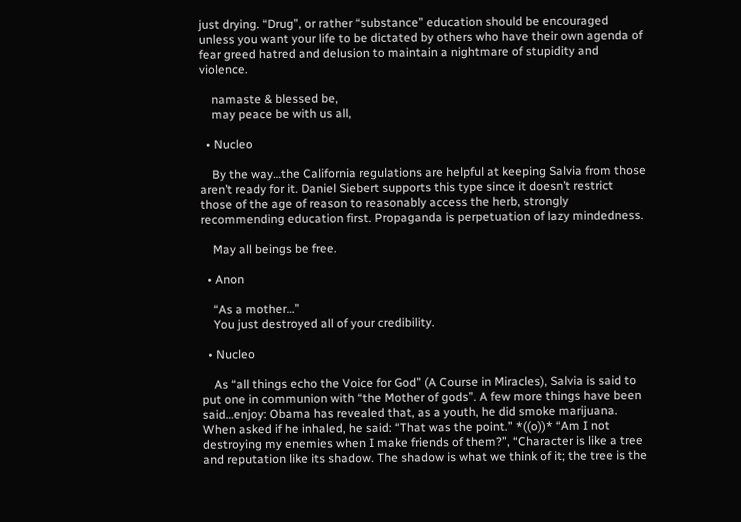just drying. “Drug”, or rather “substance” education should be encouraged unless you want your life to be dictated by others who have their own agenda of fear greed hatred and delusion to maintain a nightmare of stupidity and violence.

    namaste & blessed be,
    may peace be with us all,

  • Nucleo

    By the way…the California regulations are helpful at keeping Salvia from those aren’t ready for it. Daniel Siebert supports this type since it doesn’t restrict those of the age of reason to reasonably access the herb, strongly recommending education first. Propaganda is perpetuation of lazy mindedness.

    May all beings be free.

  • Anon

    “As a mother…”
    You just destroyed all of your credibility.

  • Nucleo

    As “all things echo the Voice for God” (A Course in Miracles), Salvia is said to put one in communion with “the Mother of gods”. A few more things have been said…enjoy: Obama has revealed that, as a youth, he did smoke marijuana. When asked if he inhaled, he said: “That was the point.” *((o))* “Am I not destroying my enemies when I make friends of them?”, “Character is like a tree and reputation like its shadow. The shadow is what we think of it; the tree is the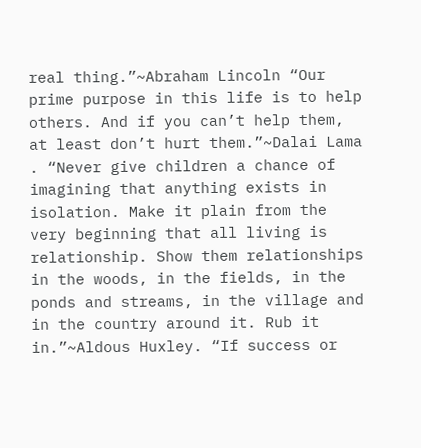real thing.”~Abraham Lincoln “Our prime purpose in this life is to help others. And if you can’t help them, at least don’t hurt them.”~Dalai Lama . “Never give children a chance of imagining that anything exists in isolation. Make it plain from the very beginning that all living is relationship. Show them relationships in the woods, in the fields, in the ponds and streams, in the village and in the country around it. Rub it in.”~Aldous Huxley. “If success or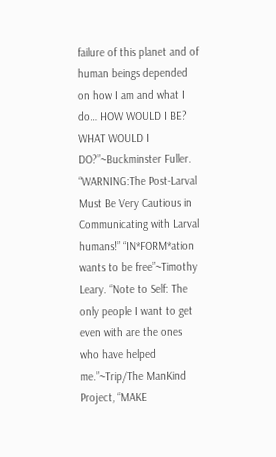failure of this planet and of human beings depended on how I am and what I do… HOW WOULD I BE? WHAT WOULD I DO?”~Buckminster Fuller. “WARNING:The Post-Larval Must Be Very Cautious in Communicating with Larval humans!” “IN*FORM*ation wants to be free”~Timothy Leary. “Note to Self: The only people I want to get even with are the ones who have helped me.”~Trip/The ManKind Project, “MAKE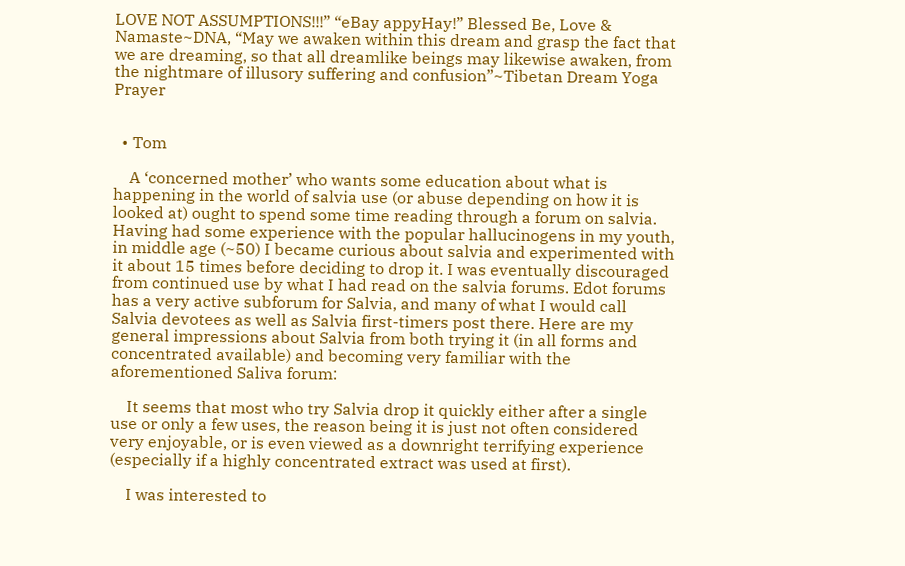LOVE NOT ASSUMPTIONS!!!” “eBay appyHay!” Blessed Be, Love & Namaste~DNA, “May we awaken within this dream and grasp the fact that we are dreaming, so that all dreamlike beings may likewise awaken, from the nightmare of illusory suffering and confusion”~Tibetan Dream Yoga Prayer


  • Tom

    A ‘concerned mother’ who wants some education about what is happening in the world of salvia use (or abuse depending on how it is looked at) ought to spend some time reading through a forum on salvia. Having had some experience with the popular hallucinogens in my youth, in middle age (~50) I became curious about salvia and experimented with it about 15 times before deciding to drop it. I was eventually discouraged from continued use by what I had read on the salvia forums. Edot forums has a very active subforum for Salvia, and many of what I would call Salvia devotees as well as Salvia first-timers post there. Here are my general impressions about Salvia from both trying it (in all forms and concentrated available) and becoming very familiar with the aforementioned Saliva forum:

    It seems that most who try Salvia drop it quickly either after a single use or only a few uses, the reason being it is just not often considered very enjoyable, or is even viewed as a downright terrifying experience (especially if a highly concentrated extract was used at first).

    I was interested to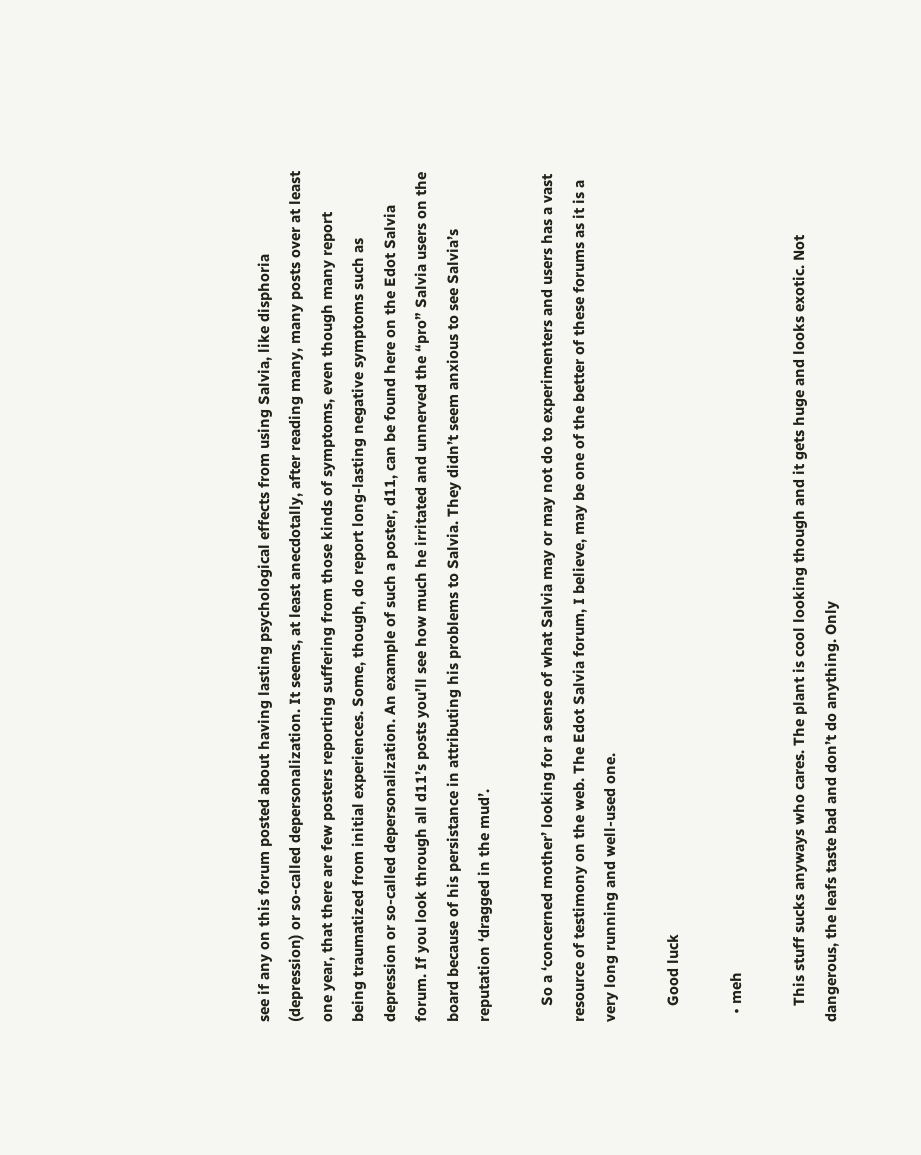see if any on this forum posted about having lasting psychological effects from using Salvia, like disphoria (depression) or so-called depersonalization. It seems, at least anecdotally, after reading many, many posts over at least one year, that there are few posters reporting suffering from those kinds of symptoms, even though many report being traumatized from initial experiences. Some, though, do report long-lasting negative symptoms such as depression or so-called depersonalization. An example of such a poster, d11, can be found here on the Edot Salvia forum. If you look through all d11’s posts you’ll see how much he irritated and unnerved the “pro” Salvia users on the board because of his persistance in attributing his problems to Salvia. They didn’t seem anxious to see Salvia’s reputation ‘dragged in the mud’.

    So a ‘concerned mother’ looking for a sense of what Salvia may or may not do to experimenters and users has a vast resource of testimony on the web. The Edot Salvia forum, I believe, may be one of the better of these forums as it is a very long running and well-used one.

    Good luck

  • meh

    This stuff sucks anyways who cares. The plant is cool looking though and it gets huge and looks exotic. Not dangerous, the leafs taste bad and don’t do anything. Only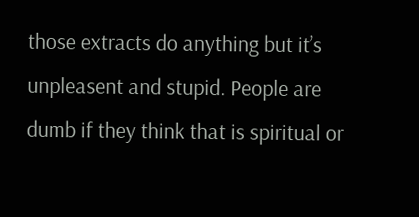those extracts do anything but it’s unpleasent and stupid. People are dumb if they think that is spiritual or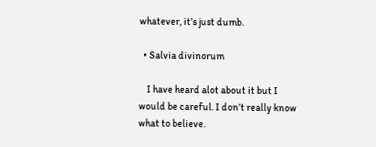whatever, it’s just dumb.

  • Salvia divinorum

    I have heard alot about it but I would be careful. I don’t really know what to believe.